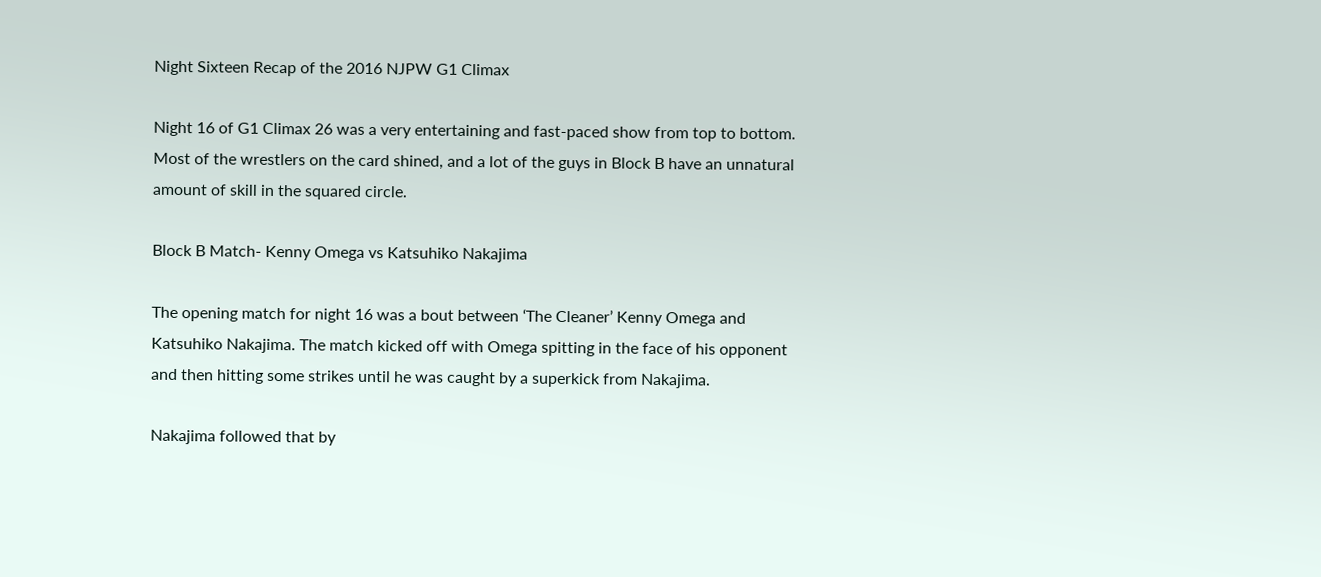Night Sixteen Recap of the 2016 NJPW G1 Climax

Night 16 of G1 Climax 26 was a very entertaining and fast-paced show from top to bottom. Most of the wrestlers on the card shined, and a lot of the guys in Block B have an unnatural amount of skill in the squared circle.

Block B Match- Kenny Omega vs Katsuhiko Nakajima

The opening match for night 16 was a bout between ‘The Cleaner’ Kenny Omega and Katsuhiko Nakajima. The match kicked off with Omega spitting in the face of his opponent and then hitting some strikes until he was caught by a superkick from Nakajima.

Nakajima followed that by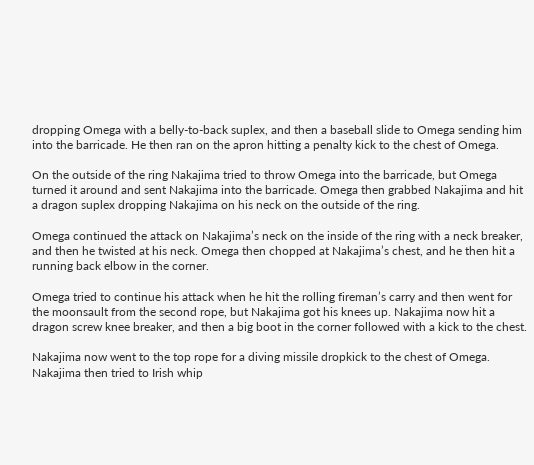dropping Omega with a belly-to-back suplex, and then a baseball slide to Omega sending him into the barricade. He then ran on the apron hitting a penalty kick to the chest of Omega.

On the outside of the ring Nakajima tried to throw Omega into the barricade, but Omega turned it around and sent Nakajima into the barricade. Omega then grabbed Nakajima and hit a dragon suplex dropping Nakajima on his neck on the outside of the ring.

Omega continued the attack on Nakajima’s neck on the inside of the ring with a neck breaker, and then he twisted at his neck. Omega then chopped at Nakajima’s chest, and he then hit a running back elbow in the corner.

Omega tried to continue his attack when he hit the rolling fireman’s carry and then went for the moonsault from the second rope, but Nakajima got his knees up. Nakajima now hit a dragon screw knee breaker, and then a big boot in the corner followed with a kick to the chest.

Nakajima now went to the top rope for a diving missile dropkick to the chest of Omega. Nakajima then tried to Irish whip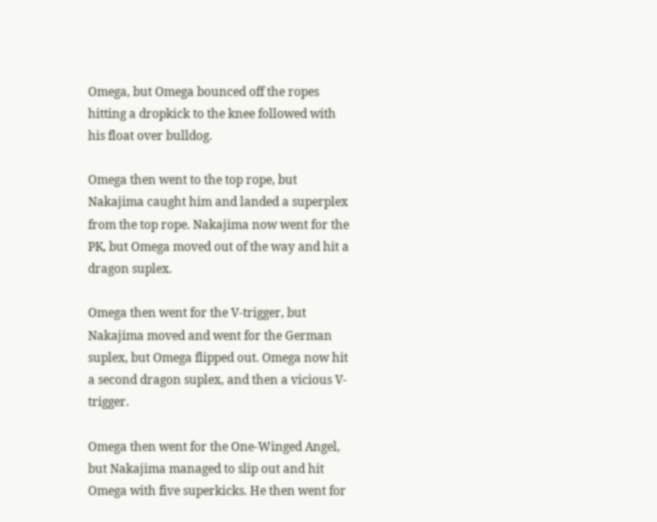Omega, but Omega bounced off the ropes hitting a dropkick to the knee followed with his float over bulldog.

Omega then went to the top rope, but Nakajima caught him and landed a superplex from the top rope. Nakajima now went for the PK, but Omega moved out of the way and hit a dragon suplex.

Omega then went for the V-trigger, but Nakajima moved and went for the German suplex, but Omega flipped out. Omega now hit a second dragon suplex, and then a vicious V-trigger.

Omega then went for the One-Winged Angel, but Nakajima managed to slip out and hit Omega with five superkicks. He then went for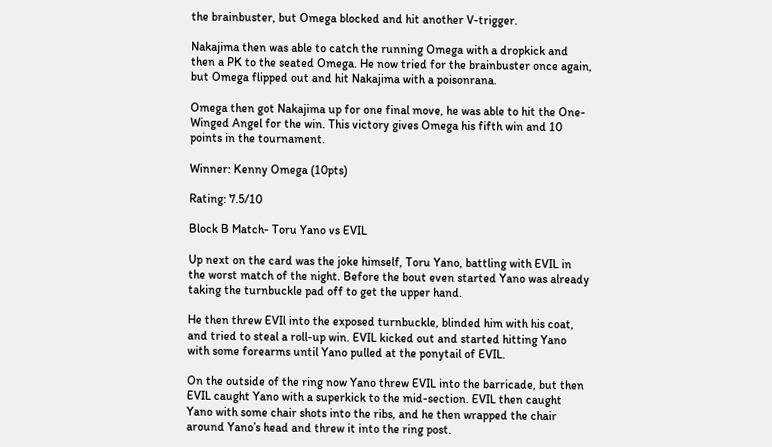the brainbuster, but Omega blocked and hit another V-trigger.

Nakajima then was able to catch the running Omega with a dropkick and then a PK to the seated Omega. He now tried for the brainbuster once again, but Omega flipped out and hit Nakajima with a poisonrana.

Omega then got Nakajima up for one final move, he was able to hit the One-Winged Angel for the win. This victory gives Omega his fifth win and 10 points in the tournament.

Winner: Kenny Omega (10pts)

Rating: 7.5/10

Block B Match- Toru Yano vs EVIL

Up next on the card was the joke himself, Toru Yano, battling with EVIL in the worst match of the night. Before the bout even started Yano was already taking the turnbuckle pad off to get the upper hand.

He then threw EVIl into the exposed turnbuckle, blinded him with his coat, and tried to steal a roll-up win. EVIL kicked out and started hitting Yano with some forearms until Yano pulled at the ponytail of EVIL.

On the outside of the ring now Yano threw EVIL into the barricade, but then EVIL caught Yano with a superkick to the mid-section. EVIL then caught Yano with some chair shots into the ribs, and he then wrapped the chair around Yano’s head and threw it into the ring post.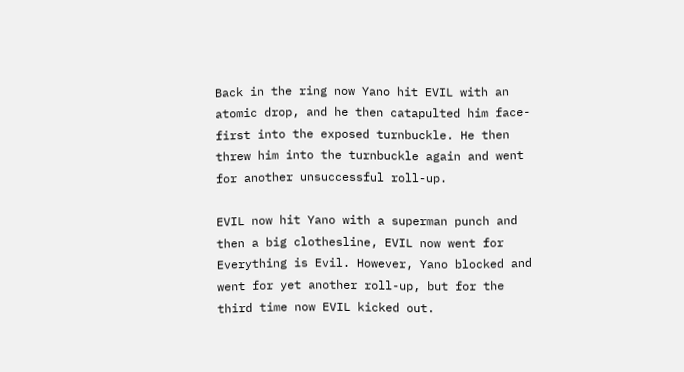Back in the ring now Yano hit EVIL with an atomic drop, and he then catapulted him face-first into the exposed turnbuckle. He then threw him into the turnbuckle again and went for another unsuccessful roll-up.

EVIL now hit Yano with a superman punch and then a big clothesline, EVIL now went for Everything is Evil. However, Yano blocked and went for yet another roll-up, but for the third time now EVIL kicked out.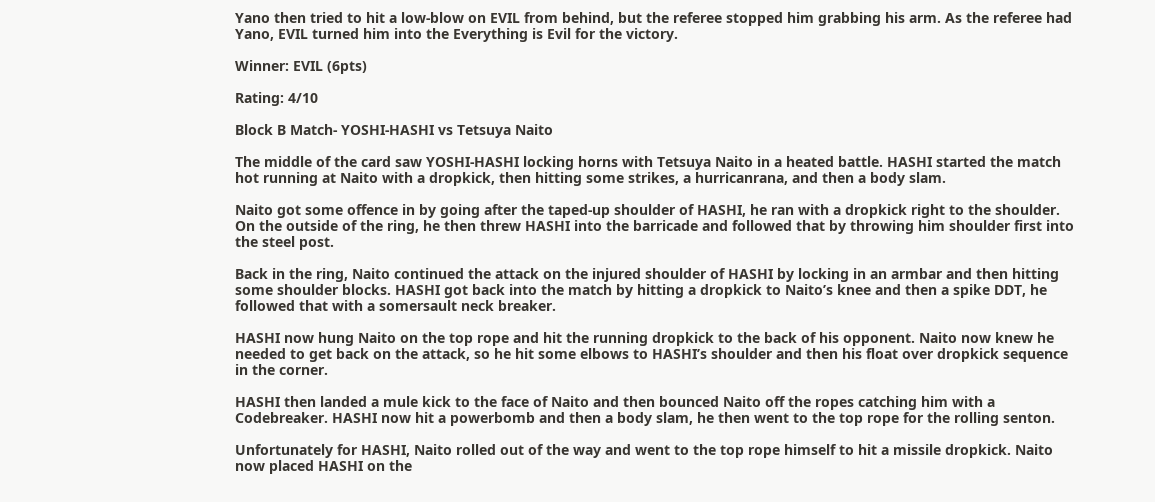Yano then tried to hit a low-blow on EVIL from behind, but the referee stopped him grabbing his arm. As the referee had Yano, EVIL turned him into the Everything is Evil for the victory.

Winner: EVIL (6pts)

Rating: 4/10

Block B Match- YOSHI-HASHI vs Tetsuya Naito

The middle of the card saw YOSHI-HASHI locking horns with Tetsuya Naito in a heated battle. HASHI started the match hot running at Naito with a dropkick, then hitting some strikes, a hurricanrana, and then a body slam.

Naito got some offence in by going after the taped-up shoulder of HASHI, he ran with a dropkick right to the shoulder. On the outside of the ring, he then threw HASHI into the barricade and followed that by throwing him shoulder first into the steel post.

Back in the ring, Naito continued the attack on the injured shoulder of HASHI by locking in an armbar and then hitting some shoulder blocks. HASHI got back into the match by hitting a dropkick to Naito’s knee and then a spike DDT, he followed that with a somersault neck breaker.

HASHI now hung Naito on the top rope and hit the running dropkick to the back of his opponent. Naito now knew he needed to get back on the attack, so he hit some elbows to HASHI’s shoulder and then his float over dropkick sequence in the corner.

HASHI then landed a mule kick to the face of Naito and then bounced Naito off the ropes catching him with a Codebreaker. HASHI now hit a powerbomb and then a body slam, he then went to the top rope for the rolling senton.

Unfortunately for HASHI, Naito rolled out of the way and went to the top rope himself to hit a missile dropkick. Naito now placed HASHI on the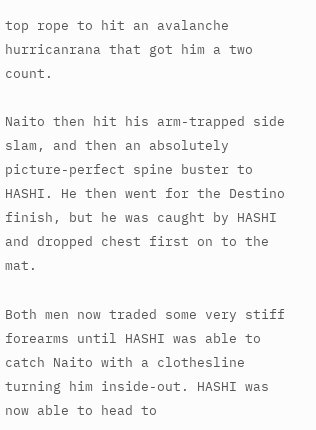top rope to hit an avalanche hurricanrana that got him a two count.

Naito then hit his arm-trapped side slam, and then an absolutely picture-perfect spine buster to HASHI. He then went for the Destino finish, but he was caught by HASHI and dropped chest first on to the mat.

Both men now traded some very stiff forearms until HASHI was able to catch Naito with a clothesline turning him inside-out. HASHI was now able to head to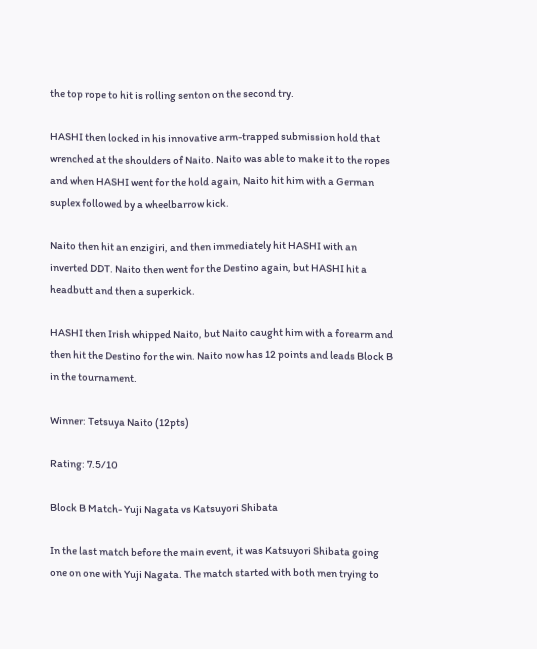the top rope to hit is rolling senton on the second try.

HASHI then locked in his innovative arm-trapped submission hold that wrenched at the shoulders of Naito. Naito was able to make it to the ropes and when HASHI went for the hold again, Naito hit him with a German suplex followed by a wheelbarrow kick.

Naito then hit an enzigiri, and then immediately hit HASHI with an inverted DDT. Naito then went for the Destino again, but HASHI hit a headbutt and then a superkick.

HASHI then Irish whipped Naito, but Naito caught him with a forearm and then hit the Destino for the win. Naito now has 12 points and leads Block B in the tournament.

Winner: Tetsuya Naito (12pts)

Rating: 7.5/10

Block B Match- Yuji Nagata vs Katsuyori Shibata

In the last match before the main event, it was Katsuyori Shibata going one on one with Yuji Nagata. The match started with both men trying to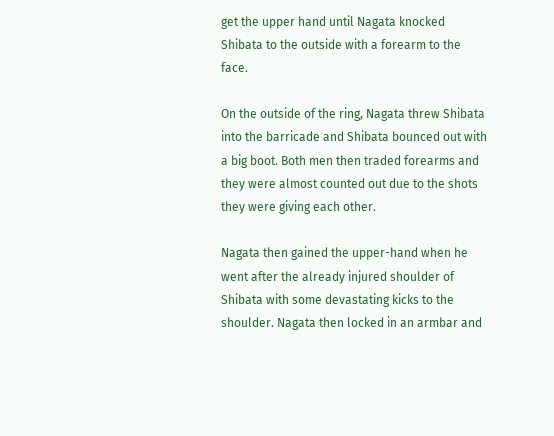get the upper hand until Nagata knocked Shibata to the outside with a forearm to the face.

On the outside of the ring, Nagata threw Shibata into the barricade and Shibata bounced out with a big boot. Both men then traded forearms and they were almost counted out due to the shots they were giving each other.

Nagata then gained the upper-hand when he went after the already injured shoulder of Shibata with some devastating kicks to the shoulder. Nagata then locked in an armbar and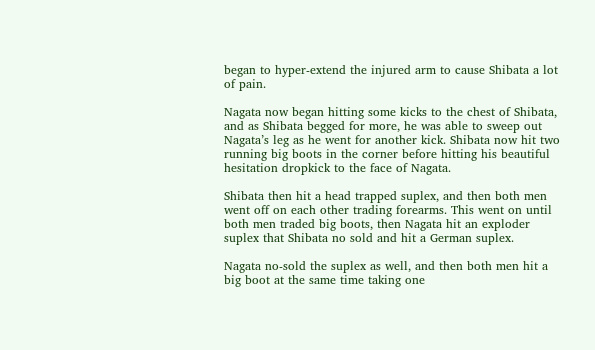began to hyper-extend the injured arm to cause Shibata a lot of pain.

Nagata now began hitting some kicks to the chest of Shibata, and as Shibata begged for more, he was able to sweep out Nagata’s leg as he went for another kick. Shibata now hit two running big boots in the corner before hitting his beautiful hesitation dropkick to the face of Nagata.

Shibata then hit a head trapped suplex, and then both men went off on each other trading forearms. This went on until both men traded big boots, then Nagata hit an exploder suplex that Shibata no sold and hit a German suplex.

Nagata no-sold the suplex as well, and then both men hit a big boot at the same time taking one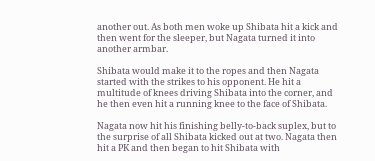another out. As both men woke up Shibata hit a kick and then went for the sleeper, but Nagata turned it into another armbar.

Shibata would make it to the ropes and then Nagata started with the strikes to his opponent. He hit a multitude of knees driving Shibata into the corner, and he then even hit a running knee to the face of Shibata.

Nagata now hit his finishing belly-to-back suplex, but to the surprise of all Shibata kicked out at two. Nagata then hit a PK and then began to hit Shibata with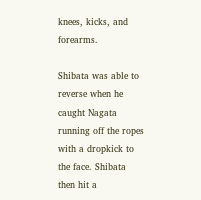knees, kicks, and forearms.

Shibata was able to reverse when he caught Nagata running off the ropes with a dropkick to the face. Shibata then hit a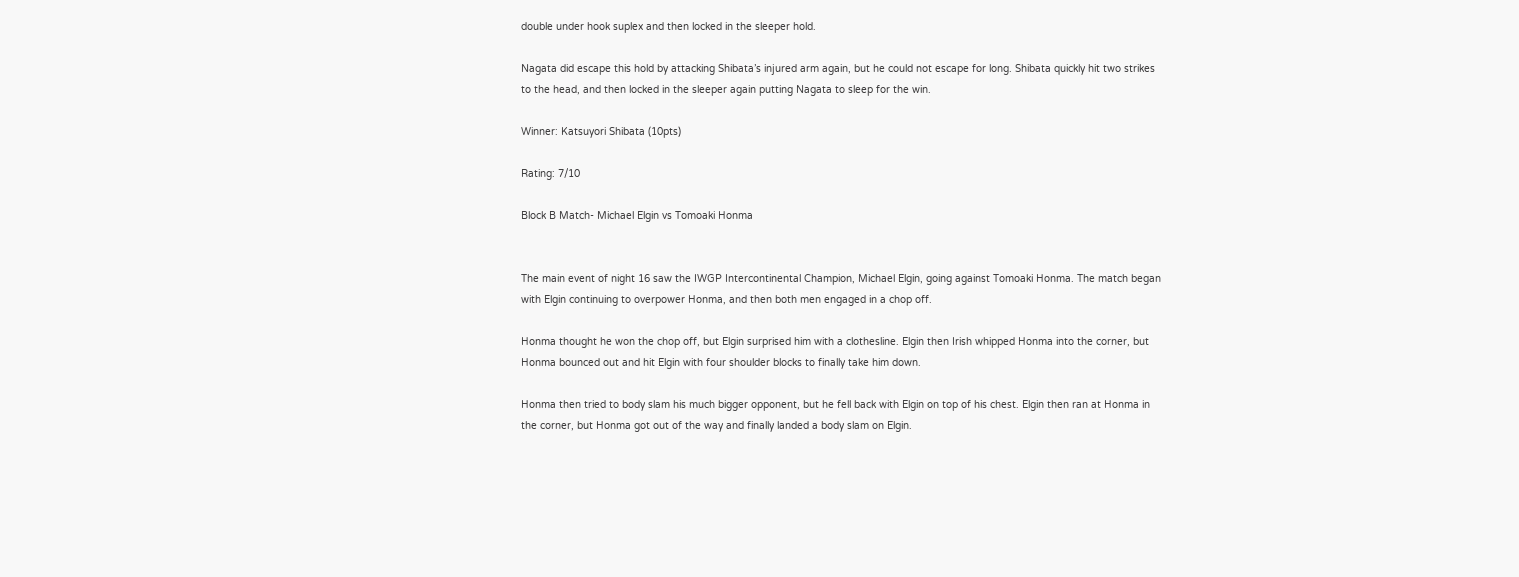double under hook suplex and then locked in the sleeper hold.

Nagata did escape this hold by attacking Shibata’s injured arm again, but he could not escape for long. Shibata quickly hit two strikes to the head, and then locked in the sleeper again putting Nagata to sleep for the win.

Winner: Katsuyori Shibata (10pts)

Rating: 7/10

Block B Match- Michael Elgin vs Tomoaki Honma


The main event of night 16 saw the IWGP Intercontinental Champion, Michael Elgin, going against Tomoaki Honma. The match began with Elgin continuing to overpower Honma, and then both men engaged in a chop off.

Honma thought he won the chop off, but Elgin surprised him with a clothesline. Elgin then Irish whipped Honma into the corner, but Honma bounced out and hit Elgin with four shoulder blocks to finally take him down.

Honma then tried to body slam his much bigger opponent, but he fell back with Elgin on top of his chest. Elgin then ran at Honma in the corner, but Honma got out of the way and finally landed a body slam on Elgin.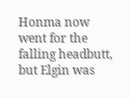Honma now went for the falling headbutt, but Elgin was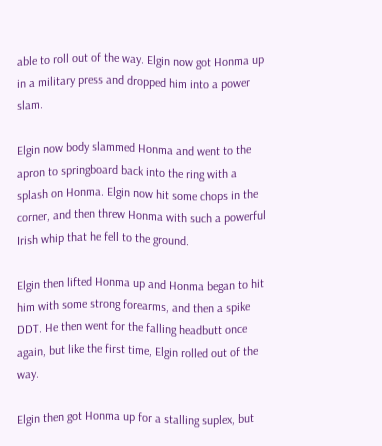able to roll out of the way. Elgin now got Honma up in a military press and dropped him into a power slam.

Elgin now body slammed Honma and went to the apron to springboard back into the ring with a splash on Honma. Elgin now hit some chops in the corner, and then threw Honma with such a powerful Irish whip that he fell to the ground.

Elgin then lifted Honma up and Honma began to hit him with some strong forearms, and then a spike DDT. He then went for the falling headbutt once again, but like the first time, Elgin rolled out of the way.

Elgin then got Honma up for a stalling suplex, but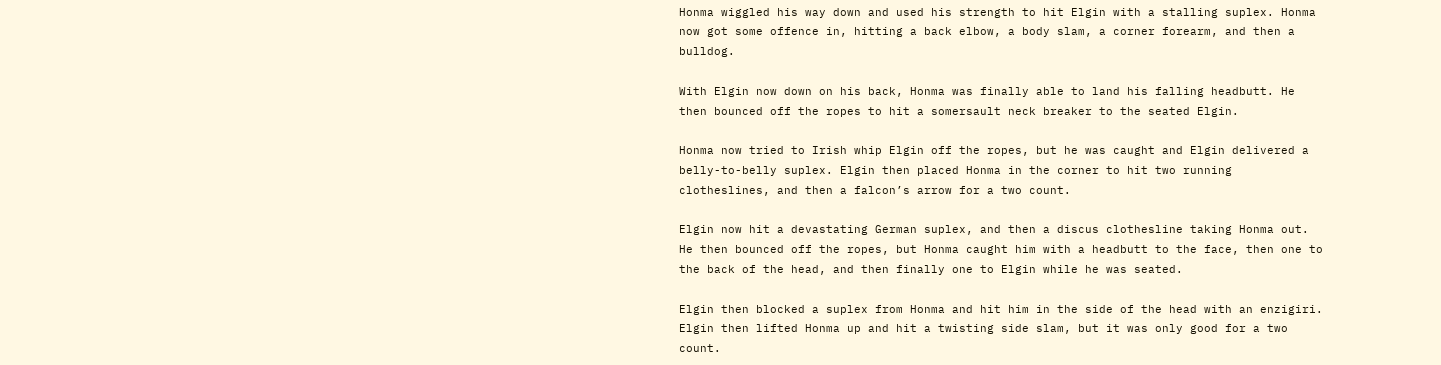Honma wiggled his way down and used his strength to hit Elgin with a stalling suplex. Honma now got some offence in, hitting a back elbow, a body slam, a corner forearm, and then a bulldog.

With Elgin now down on his back, Honma was finally able to land his falling headbutt. He then bounced off the ropes to hit a somersault neck breaker to the seated Elgin.

Honma now tried to Irish whip Elgin off the ropes, but he was caught and Elgin delivered a belly-to-belly suplex. Elgin then placed Honma in the corner to hit two running clotheslines, and then a falcon’s arrow for a two count.

Elgin now hit a devastating German suplex, and then a discus clothesline taking Honma out. He then bounced off the ropes, but Honma caught him with a headbutt to the face, then one to the back of the head, and then finally one to Elgin while he was seated.

Elgin then blocked a suplex from Honma and hit him in the side of the head with an enzigiri. Elgin then lifted Honma up and hit a twisting side slam, but it was only good for a two count.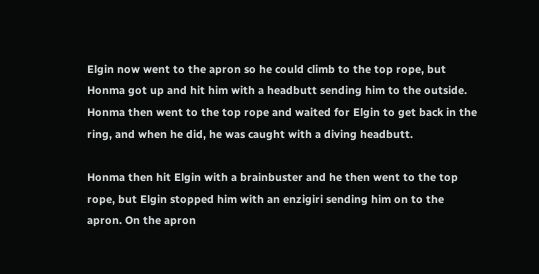Elgin now went to the apron so he could climb to the top rope, but Honma got up and hit him with a headbutt sending him to the outside. Honma then went to the top rope and waited for Elgin to get back in the ring, and when he did, he was caught with a diving headbutt.

Honma then hit Elgin with a brainbuster and he then went to the top rope, but Elgin stopped him with an enzigiri sending him on to the apron. On the apron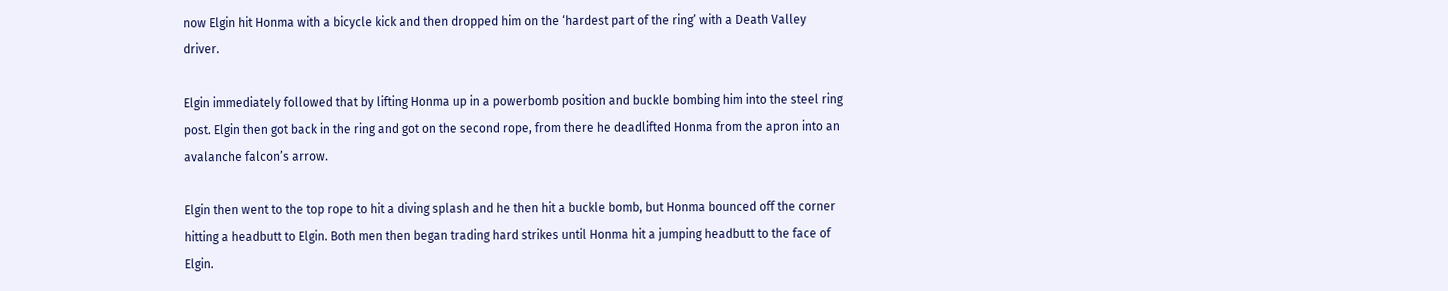now Elgin hit Honma with a bicycle kick and then dropped him on the ‘hardest part of the ring’ with a Death Valley driver.

Elgin immediately followed that by lifting Honma up in a powerbomb position and buckle bombing him into the steel ring post. Elgin then got back in the ring and got on the second rope, from there he deadlifted Honma from the apron into an avalanche falcon’s arrow.

Elgin then went to the top rope to hit a diving splash and he then hit a buckle bomb, but Honma bounced off the corner hitting a headbutt to Elgin. Both men then began trading hard strikes until Honma hit a jumping headbutt to the face of Elgin.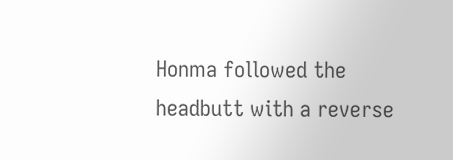Honma followed the headbutt with a reverse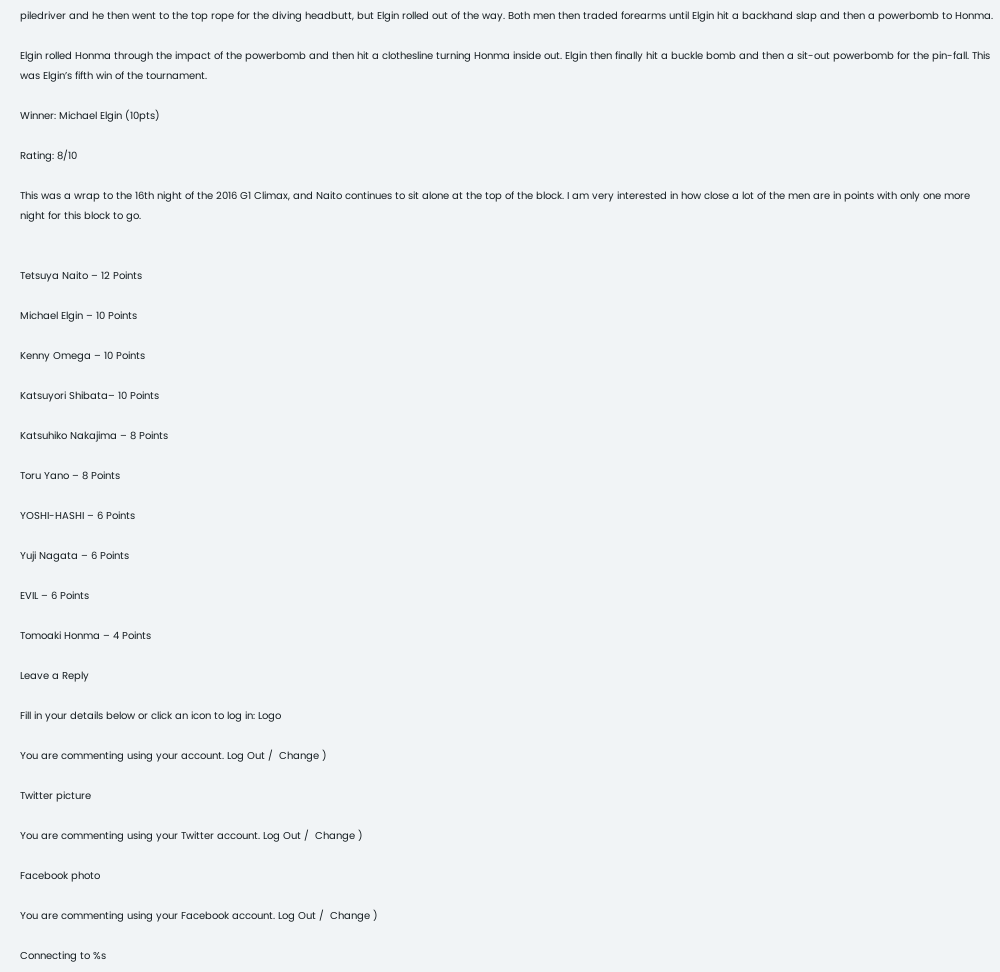piledriver and he then went to the top rope for the diving headbutt, but Elgin rolled out of the way. Both men then traded forearms until Elgin hit a backhand slap and then a powerbomb to Honma.

Elgin rolled Honma through the impact of the powerbomb and then hit a clothesline turning Honma inside out. Elgin then finally hit a buckle bomb and then a sit-out powerbomb for the pin-fall. This was Elgin’s fifth win of the tournament.

Winner: Michael Elgin (10pts)

Rating: 8/10

This was a wrap to the 16th night of the 2016 G1 Climax, and Naito continues to sit alone at the top of the block. I am very interested in how close a lot of the men are in points with only one more night for this block to go.


Tetsuya Naito – 12 Points

Michael Elgin – 10 Points

Kenny Omega – 10 Points

Katsuyori Shibata– 10 Points

Katsuhiko Nakajima – 8 Points

Toru Yano – 8 Points

YOSHI-HASHI – 6 Points

Yuji Nagata – 6 Points

EVIL – 6 Points

Tomoaki Honma – 4 Points

Leave a Reply

Fill in your details below or click an icon to log in: Logo

You are commenting using your account. Log Out /  Change )

Twitter picture

You are commenting using your Twitter account. Log Out /  Change )

Facebook photo

You are commenting using your Facebook account. Log Out /  Change )

Connecting to %s